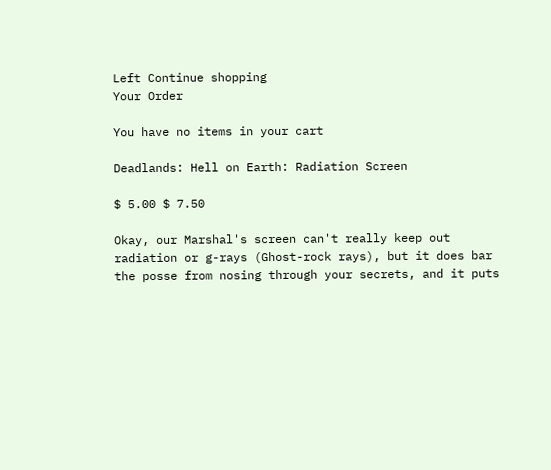Left Continue shopping
Your Order

You have no items in your cart

Deadlands: Hell on Earth: Radiation Screen

$ 5.00 $ 7.50

Okay, our Marshal's screen can't really keep out radiation or g-rays (Ghost-rock rays), but it does bar the posse from nosing through your secrets, and it puts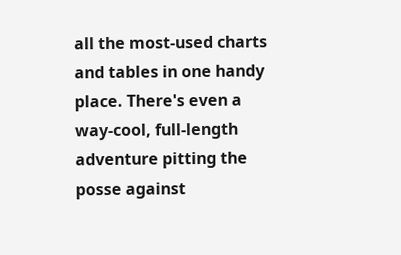all the most-used charts and tables in one handy place. There's even a way-cool, full-length adventure pitting the posse against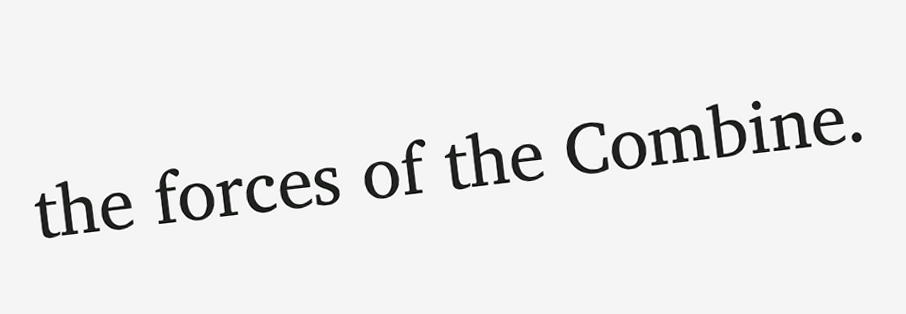the forces of the Combine.